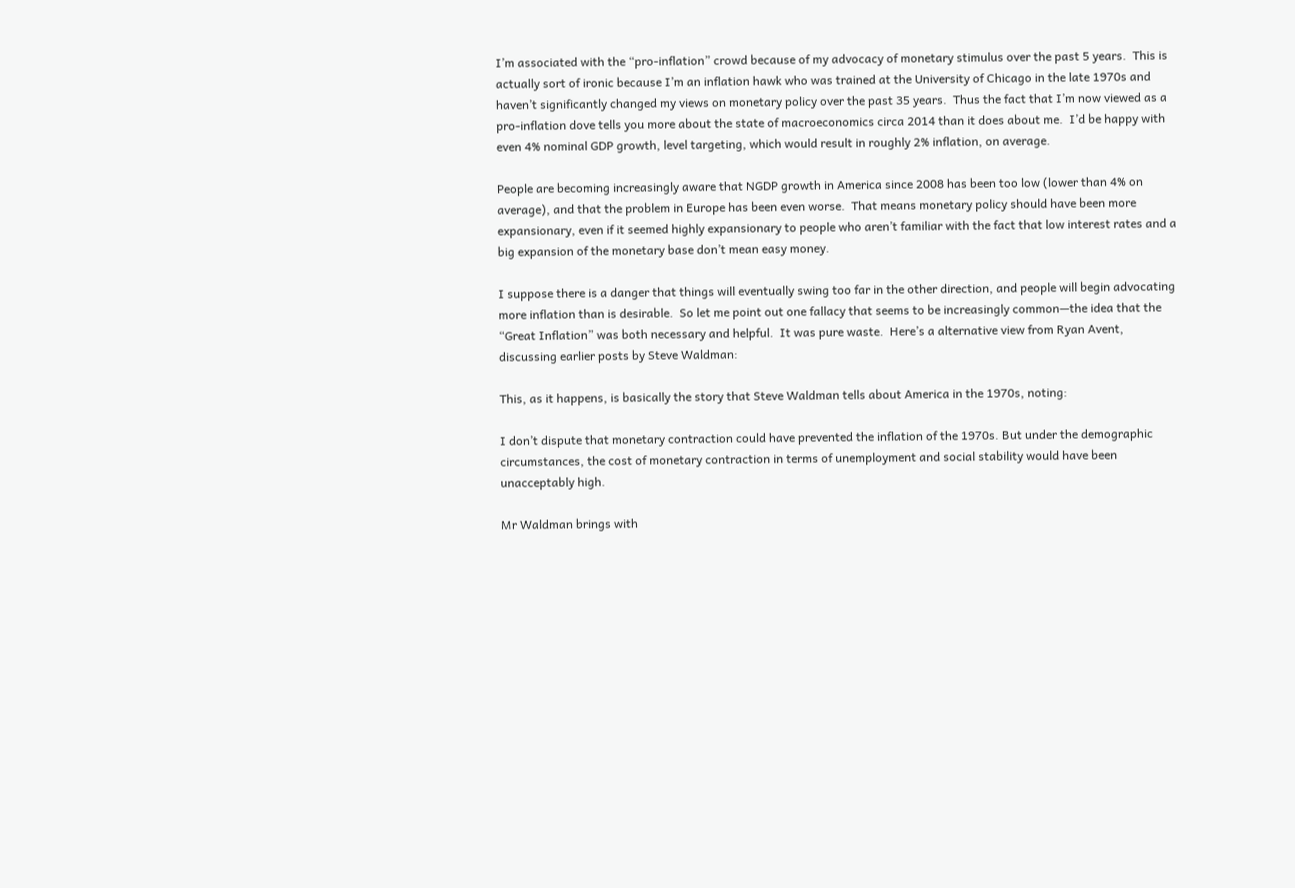I’m associated with the “pro-inflation” crowd because of my advocacy of monetary stimulus over the past 5 years.  This is actually sort of ironic because I’m an inflation hawk who was trained at the University of Chicago in the late 1970s and haven’t significantly changed my views on monetary policy over the past 35 years.  Thus the fact that I’m now viewed as a pro-inflation dove tells you more about the state of macroeconomics circa 2014 than it does about me.  I’d be happy with even 4% nominal GDP growth, level targeting, which would result in roughly 2% inflation, on average.

People are becoming increasingly aware that NGDP growth in America since 2008 has been too low (lower than 4% on average), and that the problem in Europe has been even worse.  That means monetary policy should have been more expansionary, even if it seemed highly expansionary to people who aren’t familiar with the fact that low interest rates and a big expansion of the monetary base don’t mean easy money.

I suppose there is a danger that things will eventually swing too far in the other direction, and people will begin advocating more inflation than is desirable.  So let me point out one fallacy that seems to be increasingly common—the idea that the “Great Inflation” was both necessary and helpful.  It was pure waste.  Here’s a alternative view from Ryan Avent, discussing earlier posts by Steve Waldman:

This, as it happens, is basically the story that Steve Waldman tells about America in the 1970s, noting:

I don’t dispute that monetary contraction could have prevented the inflation of the 1970s. But under the demographic circumstances, the cost of monetary contraction in terms of unemployment and social stability would have been unacceptably high.

Mr Waldman brings with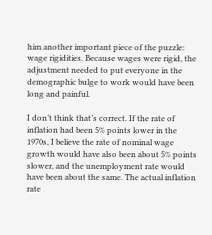him another important piece of the puzzle: wage rigidities. Because wages were rigid, the adjustment needed to put everyone in the demographic bulge to work would have been long and painful.

I don’t think that’s correct. If the rate of inflation had been 5% points lower in the 1970s, I believe the rate of nominal wage growth would have also been about 5% points slower, and the unemployment rate would have been about the same. The actual inflation rate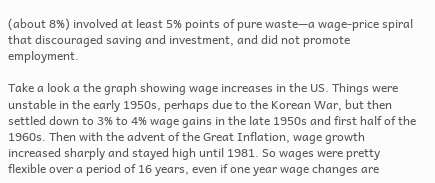(about 8%) involved at least 5% points of pure waste—a wage-price spiral that discouraged saving and investment, and did not promote employment.

Take a look a the graph showing wage increases in the US. Things were unstable in the early 1950s, perhaps due to the Korean War, but then settled down to 3% to 4% wage gains in the late 1950s and first half of the 1960s. Then with the advent of the Great Inflation, wage growth increased sharply and stayed high until 1981. So wages were pretty flexible over a period of 16 years, even if one year wage changes are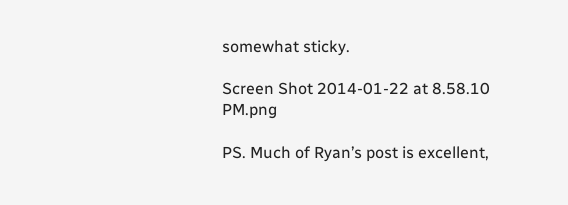somewhat sticky.

Screen Shot 2014-01-22 at 8.58.10 PM.png

PS. Much of Ryan’s post is excellent,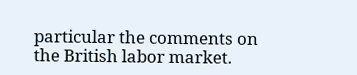particular the comments on the British labor market.